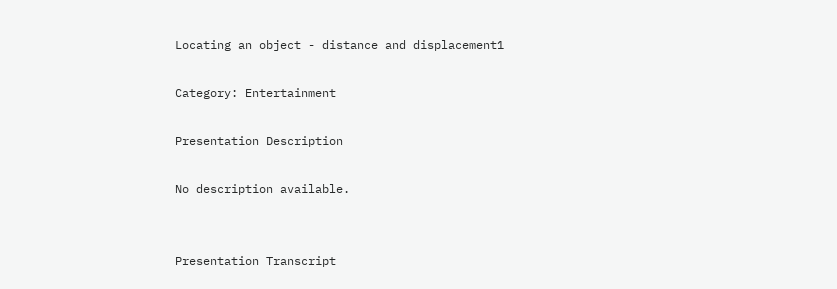Locating an object - distance and displacement1

Category: Entertainment

Presentation Description

No description available.


Presentation Transcript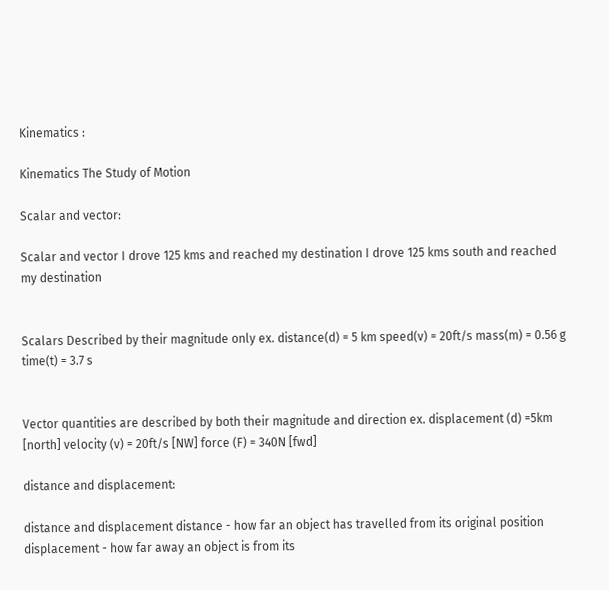Kinematics :

Kinematics The Study of Motion

Scalar and vector:

Scalar and vector I drove 125 kms and reached my destination I drove 125 kms south and reached my destination


Scalars Described by their magnitude only ex. distance(d) = 5 km speed(v) = 20ft/s mass(m) = 0.56 g time(t) = 3.7 s


Vector quantities are described by both their magnitude and direction ex. displacement (d) =5km [north] velocity (v) = 20ft/s [NW] force (F) = 340N [fwd]

distance and displacement:

distance and displacement distance - how far an object has travelled from its original position displacement - how far away an object is from its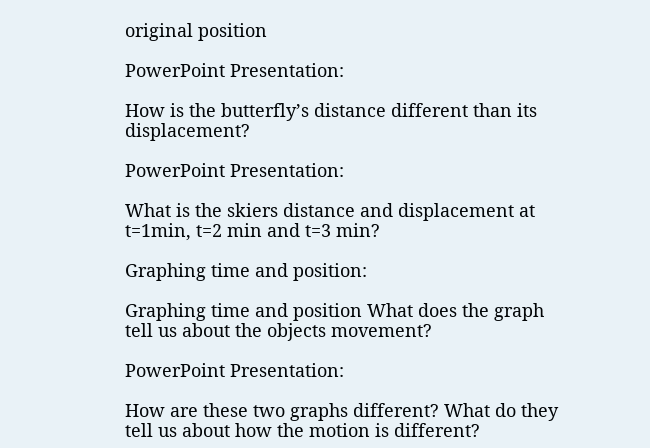original position

PowerPoint Presentation:

How is the butterfly’s distance different than its displacement?

PowerPoint Presentation:

What is the skiers distance and displacement at t=1min, t=2 min and t=3 min?

Graphing time and position:

Graphing time and position What does the graph tell us about the objects movement?

PowerPoint Presentation:

How are these two graphs different? What do they tell us about how the motion is different?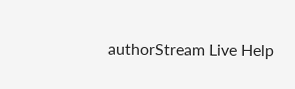authorStream Live Help